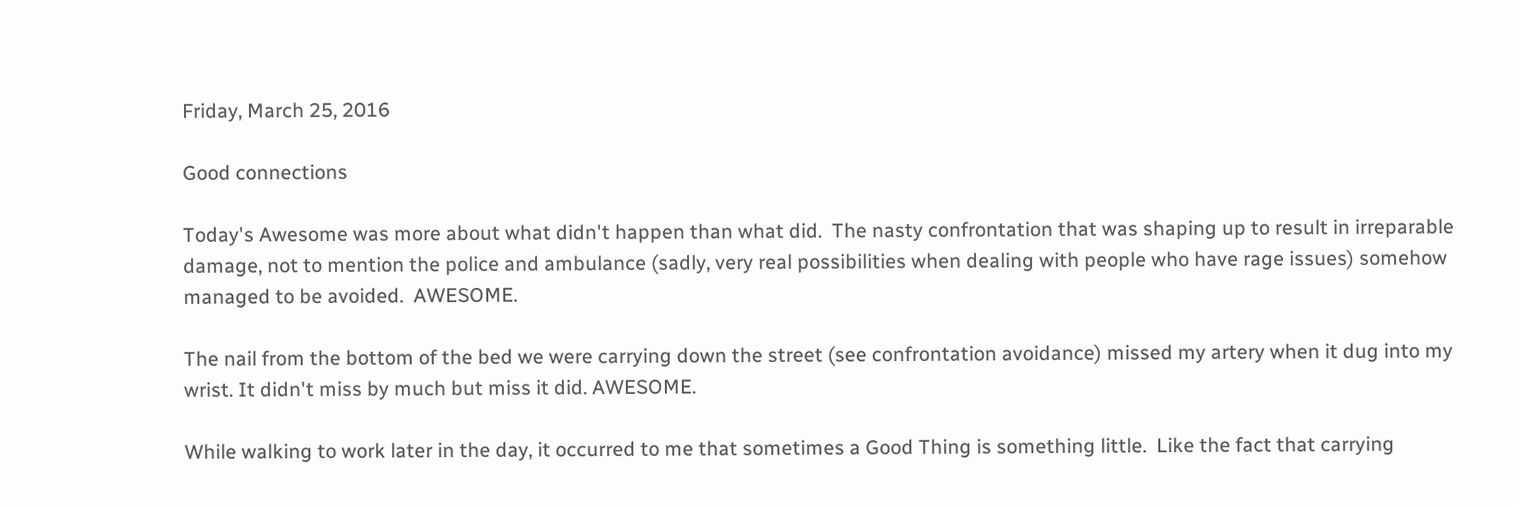Friday, March 25, 2016

Good connections

Today's Awesome was more about what didn't happen than what did.  The nasty confrontation that was shaping up to result in irreparable damage, not to mention the police and ambulance (sadly, very real possibilities when dealing with people who have rage issues) somehow managed to be avoided.  AWESOME.

The nail from the bottom of the bed we were carrying down the street (see confrontation avoidance) missed my artery when it dug into my wrist. It didn't miss by much but miss it did. AWESOME.

While walking to work later in the day, it occurred to me that sometimes a Good Thing is something little.  Like the fact that carrying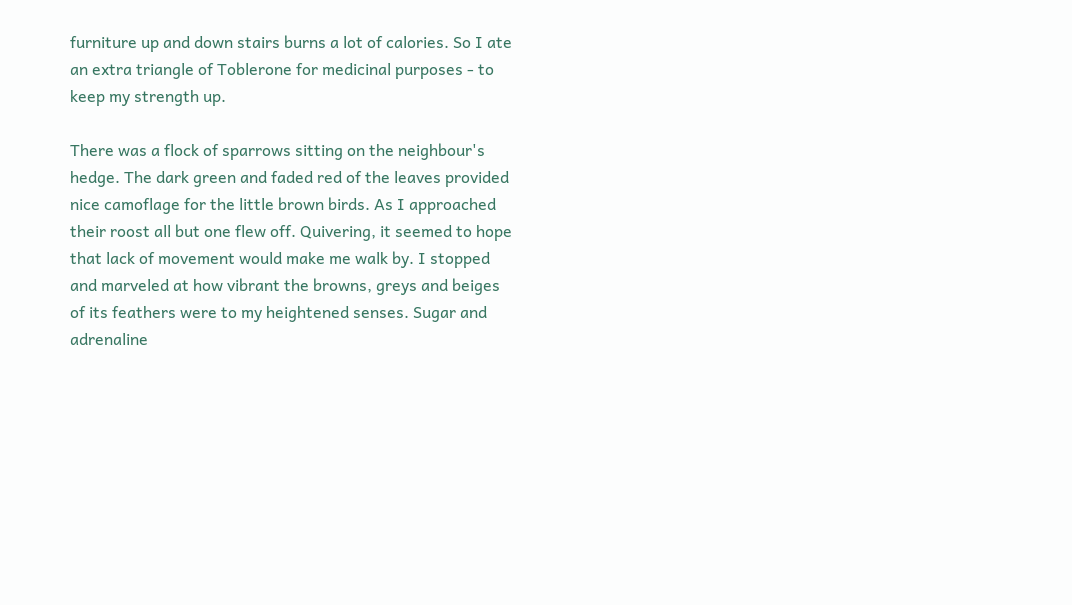furniture up and down stairs burns a lot of calories. So I ate an extra triangle of Toblerone for medicinal purposes - to keep my strength up.

There was a flock of sparrows sitting on the neighbour's hedge. The dark green and faded red of the leaves provided nice camoflage for the little brown birds. As I approached their roost all but one flew off. Quivering, it seemed to hope that lack of movement would make me walk by. I stopped and marveled at how vibrant the browns, greys and beiges of its feathers were to my heightened senses. Sugar and adrenaline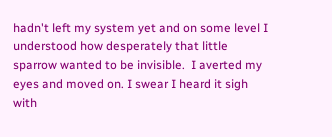hadn't left my system yet and on some level I understood how desperately that little sparrow wanted to be invisible.  I averted my eyes and moved on. I swear I heard it sigh with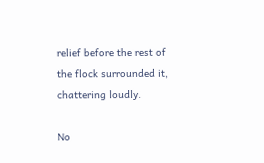relief before the rest of the flock surrounded it, chattering loudly.

No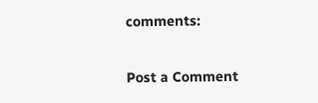comments:

Post a Comment